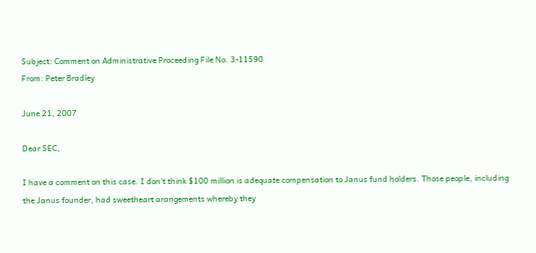Subject: Comment on Administrative Proceeding File No. 3-11590
From: Peter Bradley

June 21, 2007

Dear SEC,

I have a comment on this case. I don't think $100 million is adequate compensation to Janus fund holders. Those people, including the Janus founder, had sweetheart arangements whereby they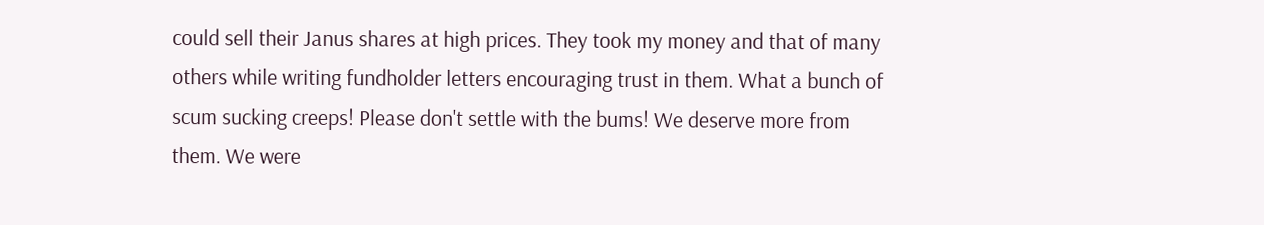could sell their Janus shares at high prices. They took my money and that of many others while writing fundholder letters encouraging trust in them. What a bunch of scum sucking creeps! Please don't settle with the bums! We deserve more from them. We were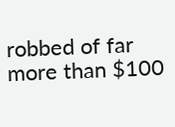robbed of far more than $100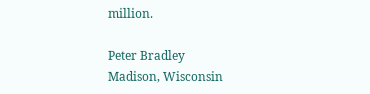million.

Peter Bradley
Madison, Wisconsin